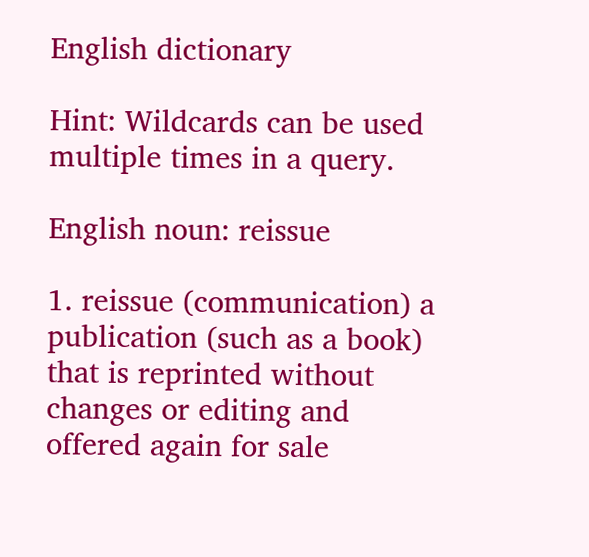English dictionary

Hint: Wildcards can be used multiple times in a query.

English noun: reissue

1. reissue (communication) a publication (such as a book) that is reprinted without changes or editing and offered again for sale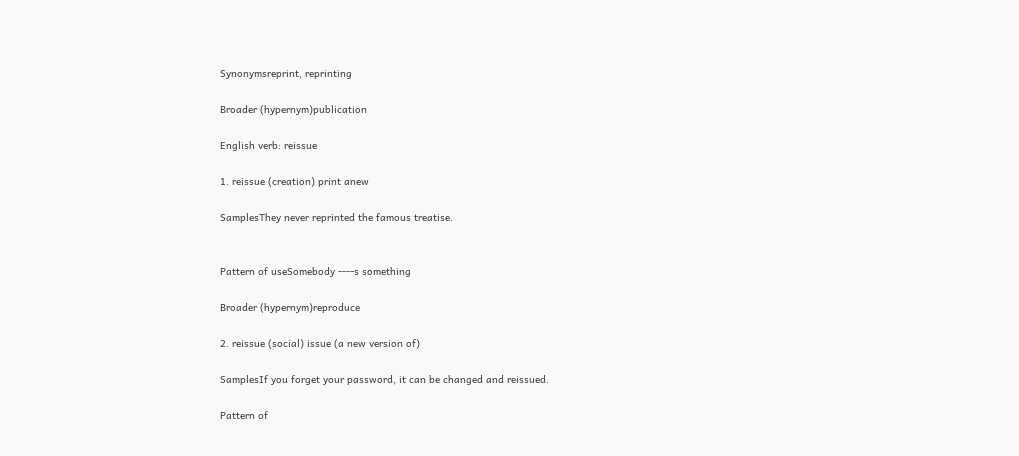Synonymsreprint, reprinting

Broader (hypernym)publication

English verb: reissue

1. reissue (creation) print anew

SamplesThey never reprinted the famous treatise.


Pattern of useSomebody ----s something

Broader (hypernym)reproduce

2. reissue (social) issue (a new version of)

SamplesIf you forget your password, it can be changed and reissued.

Pattern of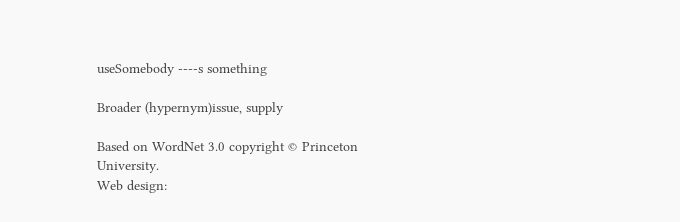useSomebody ----s something

Broader (hypernym)issue, supply

Based on WordNet 3.0 copyright © Princeton University.
Web design: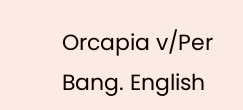Orcapia v/Per Bang. English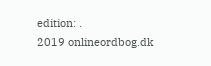edition: .
2019 onlineordbog.dk